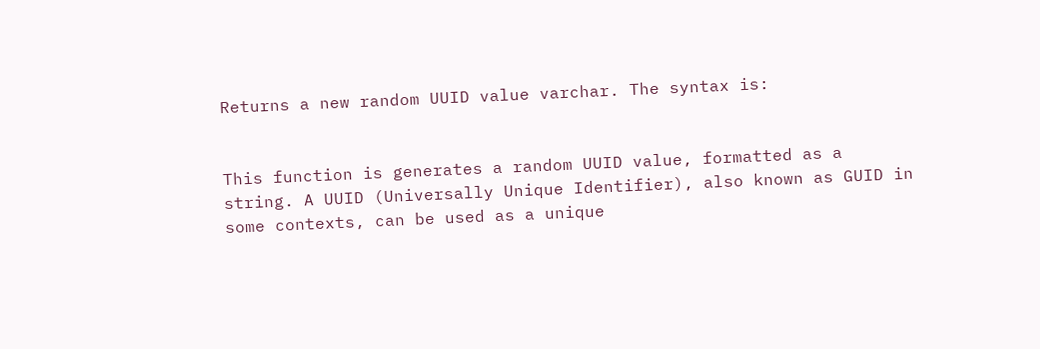Returns a new random UUID value varchar. The syntax is:


This function is generates a random UUID value, formatted as a string. A UUID (Universally Unique Identifier), also known as GUID in some contexts, can be used as a unique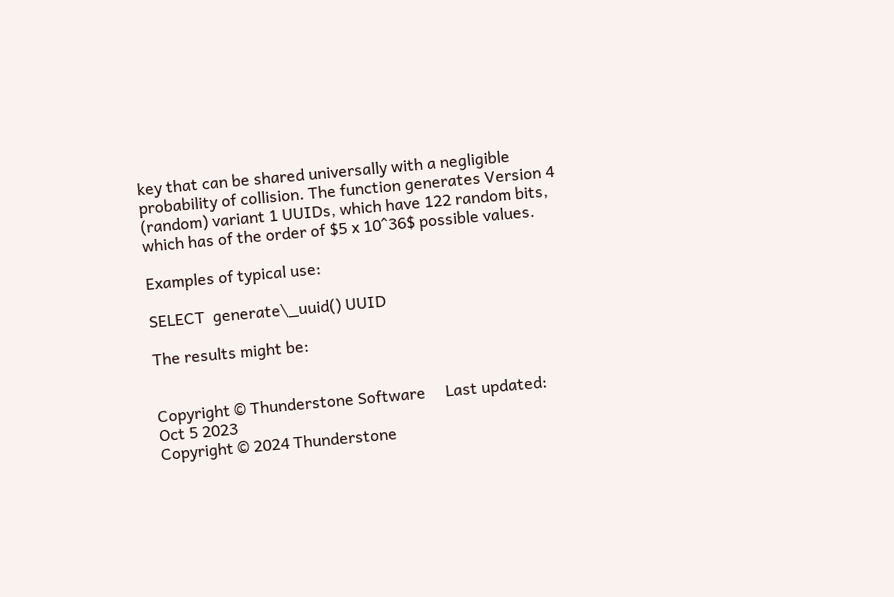key that can be shared universally with a negligible probability of collision. The function generates Version 4 (random) variant 1 UUIDs, which have 122 random bits, which has of the order of $5 x 10^36$ possible values.

Examples of typical use:

SELECT  generate\_uuid() UUID

The results might be:


Copyright © Thunderstone Software     Last updated: Oct 5 2023
Copyright © 2024 Thunderstone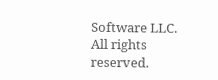Software LLC. All rights reserved.